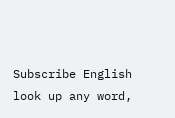Subscribe English
look up any word,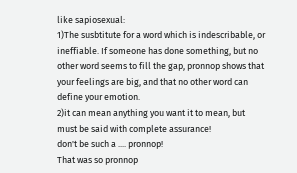like sapiosexual:
1)The susbtitute for a word which is indescribable, or ineffiable. If someone has done something, but no other word seems to fill the gap, pronnop shows that your feelings are big, and that no other word can define your emotion.
2)it can mean anything you want it to mean, but must be said with complete assurance!
don't be such a .... pronnop!
That was so pronnop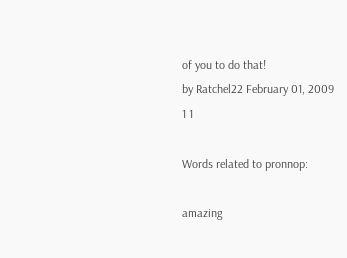of you to do that!
by Ratchel22 February 01, 2009
1 1

Words related to pronnop:

amazing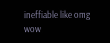ineffiable like omg wow